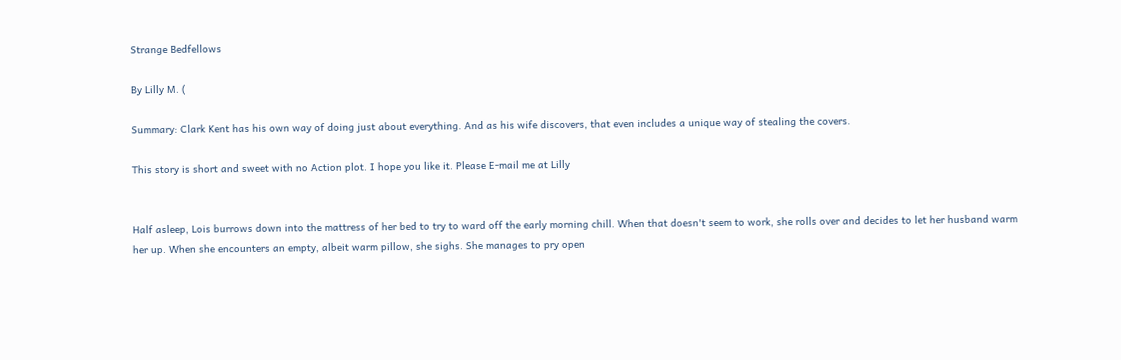Strange Bedfellows

By Lilly M. (

Summary: Clark Kent has his own way of doing just about everything. And as his wife discovers, that even includes a unique way of stealing the covers.

This story is short and sweet with no Action plot. I hope you like it. Please E-mail me at Lilly


Half asleep, Lois burrows down into the mattress of her bed to try to ward off the early morning chill. When that doesn't seem to work, she rolls over and decides to let her husband warm her up. When she encounters an empty, albeit warm pillow, she sighs. She manages to pry open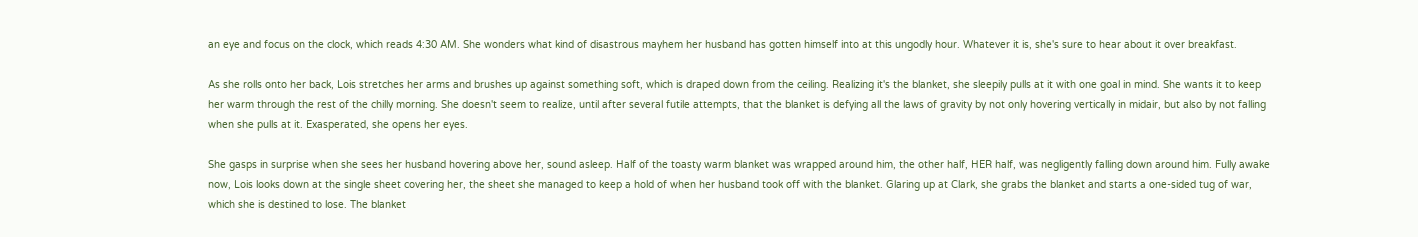an eye and focus on the clock, which reads 4:30 AM. She wonders what kind of disastrous mayhem her husband has gotten himself into at this ungodly hour. Whatever it is, she's sure to hear about it over breakfast.

As she rolls onto her back, Lois stretches her arms and brushes up against something soft, which is draped down from the ceiling. Realizing it's the blanket, she sleepily pulls at it with one goal in mind. She wants it to keep her warm through the rest of the chilly morning. She doesn't seem to realize, until after several futile attempts, that the blanket is defying all the laws of gravity by not only hovering vertically in midair, but also by not falling when she pulls at it. Exasperated, she opens her eyes.

She gasps in surprise when she sees her husband hovering above her, sound asleep. Half of the toasty warm blanket was wrapped around him, the other half, HER half, was negligently falling down around him. Fully awake now, Lois looks down at the single sheet covering her, the sheet she managed to keep a hold of when her husband took off with the blanket. Glaring up at Clark, she grabs the blanket and starts a one-sided tug of war, which she is destined to lose. The blanket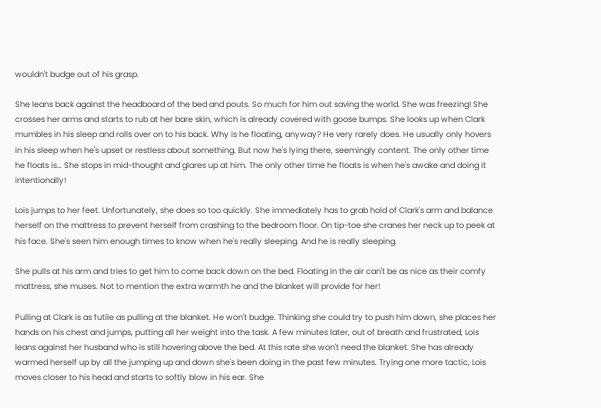wouldn't budge out of his grasp.

She leans back against the headboard of the bed and pouts. So much for him out saving the world. She was freezing! She crosses her arms and starts to rub at her bare skin, which is already covered with goose bumps. She looks up when Clark mumbles in his sleep and rolls over on to his back. Why is he floating, anyway? He very rarely does. He usually only hovers in his sleep when he's upset or restless about something. But now he's lying there, seemingly content. The only other time he floats is… She stops in mid-thought and glares up at him. The only other time he floats is when he's awake and doing it intentionally!

Lois jumps to her feet. Unfortunately, she does so too quickly. She immediately has to grab hold of Clark's arm and balance herself on the mattress to prevent herself from crashing to the bedroom floor. On tip-toe she cranes her neck up to peek at his face. She's seen him enough times to know when he's really sleeping. And he is really sleeping.

She pulls at his arm and tries to get him to come back down on the bed. Floating in the air can't be as nice as their comfy mattress, she muses. Not to mention the extra warmth he and the blanket will provide for her!

Pulling at Clark is as futile as pulling at the blanket. He won't budge. Thinking she could try to push him down, she places her hands on his chest and jumps, putting all her weight into the task. A few minutes later, out of breath and frustrated, Lois leans against her husband who is still hovering above the bed. At this rate she won't need the blanket. She has already warmed herself up by all the jumping up and down she's been doing in the past few minutes. Trying one more tactic, Lois moves closer to his head and starts to softly blow in his ear. She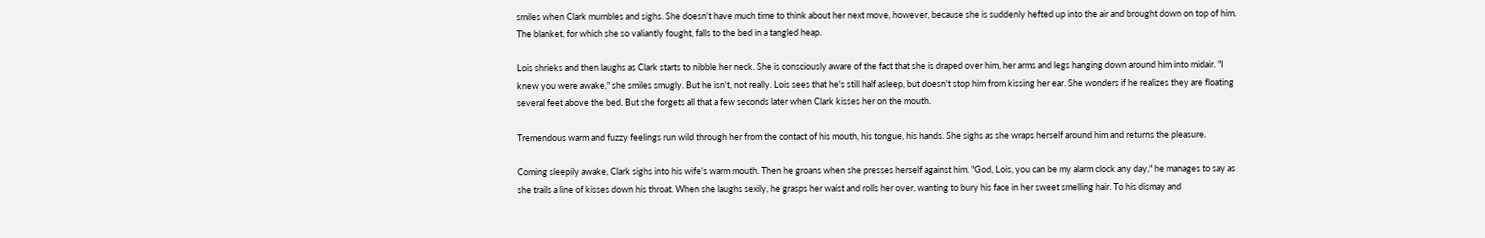smiles when Clark mumbles and sighs. She doesn't have much time to think about her next move, however, because she is suddenly hefted up into the air and brought down on top of him. The blanket, for which she so valiantly fought, falls to the bed in a tangled heap.

Lois shrieks and then laughs as Clark starts to nibble her neck. She is consciously aware of the fact that she is draped over him, her arms and legs hanging down around him into midair. "I knew you were awake," she smiles smugly. But he isn't, not really. Lois sees that he's still half asleep, but doesn't stop him from kissing her ear. She wonders if he realizes they are floating several feet above the bed. But she forgets all that a few seconds later when Clark kisses her on the mouth.

Tremendous warm and fuzzy feelings run wild through her from the contact of his mouth, his tongue, his hands. She sighs as she wraps herself around him and returns the pleasure.

Coming sleepily awake, Clark sighs into his wife's warm mouth. Then he groans when she presses herself against him. "God, Lois, you can be my alarm clock any day," he manages to say as she trails a line of kisses down his throat. When she laughs sexily, he grasps her waist and rolls her over, wanting to bury his face in her sweet smelling hair. To his dismay and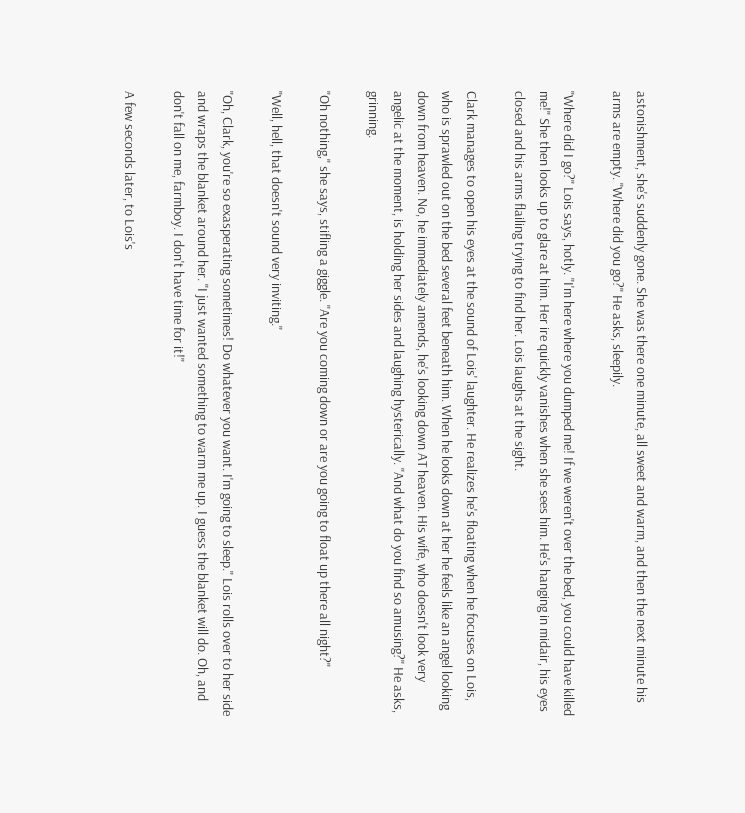astonishment, she's suddenly gone. She was there one minute, all sweet and warm, and then the next minute his arms are empty. "Where did you go?" He asks, sleepily.

"Where did I go?" Lois says, hotly. "I'm here where you dumped me! If we weren't over the bed, you could have killed me!" She then looks up to glare at him. Her ire quickly vanishes when she sees him. He's hanging in midair, his eyes closed and his arms flailing trying to find her. Lois laughs at the sight.

Clark manages to open his eyes at the sound of Lois' laughter. He realizes he's floating when he focuses on Lois, who is sprawled out on the bed several feet beneath him. When he looks down at her he feels like an angel looking down from heaven. No, he immediately amends, he's looking down AT heaven. His wife, who doesn't look very angelic at the moment, is holding her sides and laughing hysterically. "And what do you find so amusing?" He asks, grinning.

"Oh nothing," she says, stifling a giggle. "Are you coming down or are you going to float up there all night?"

"Well, hell, that doesn't sound very inviting."

"Oh, Clark, you're so exasperating sometimes! Do whatever you want. I'm going to sleep." Lois rolls over to her side and wraps the blanket around her. "I just wanted something to warm me up. I guess the blanket will do. Oh, and don't fall on me, farmboy. I don't have time for it!"

A few seconds later, to Lois's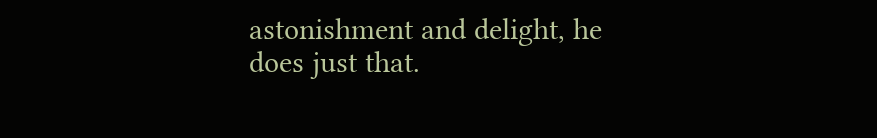astonishment and delight, he does just that.